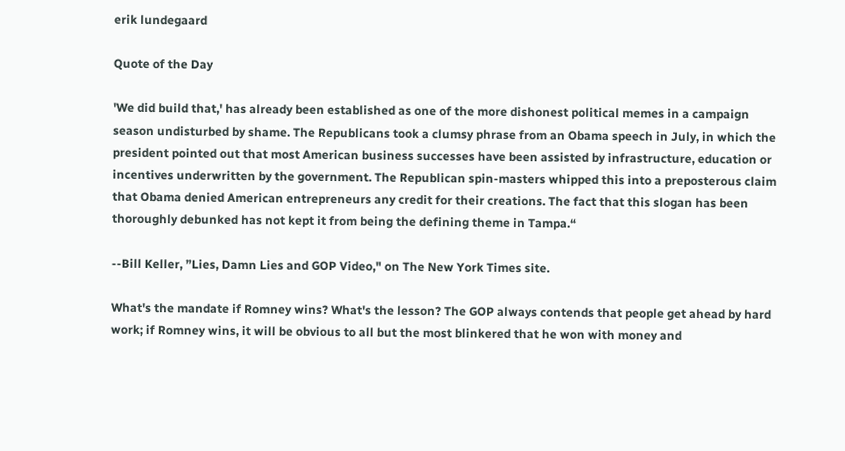erik lundegaard

Quote of the Day

'We did build that,' has already been established as one of the more dishonest political memes in a campaign season undisturbed by shame. The Republicans took a clumsy phrase from an Obama speech in July, in which the president pointed out that most American business successes have been assisted by infrastructure, education or incentives underwritten by the government. The Republican spin-masters whipped this into a preposterous claim that Obama denied American entrepreneurs any credit for their creations. The fact that this slogan has been thoroughly debunked has not kept it from being the defining theme in Tampa.“

--Bill Keller, ”Lies, Damn Lies and GOP Video," on The New York Times site.

What's the mandate if Romney wins? What's the lesson? The GOP always contends that people get ahead by hard work; if Romney wins, it will be obvious to all but the most blinkered that he won with money and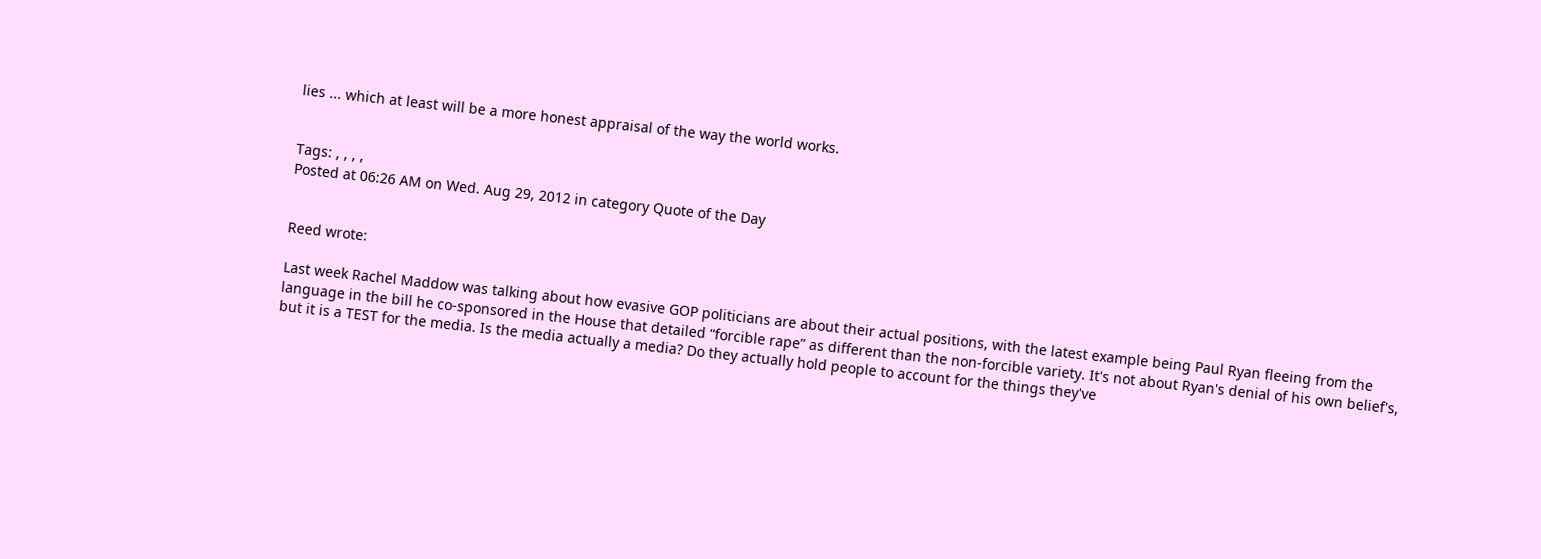lies ... which at least will be a more honest appraisal of the way the world works.


Tags: , , , ,
Posted at 06:26 AM on Wed. Aug 29, 2012 in category Quote of the Day


Reed wrote:

Last week Rachel Maddow was talking about how evasive GOP politicians are about their actual positions, with the latest example being Paul Ryan fleeing from the language in the bill he co-sponsored in the House that detailed “forcible rape” as different than the non-forcible variety. It's not about Ryan's denial of his own belief's, but it is a TEST for the media. Is the media actually a media? Do they actually hold people to account for the things they've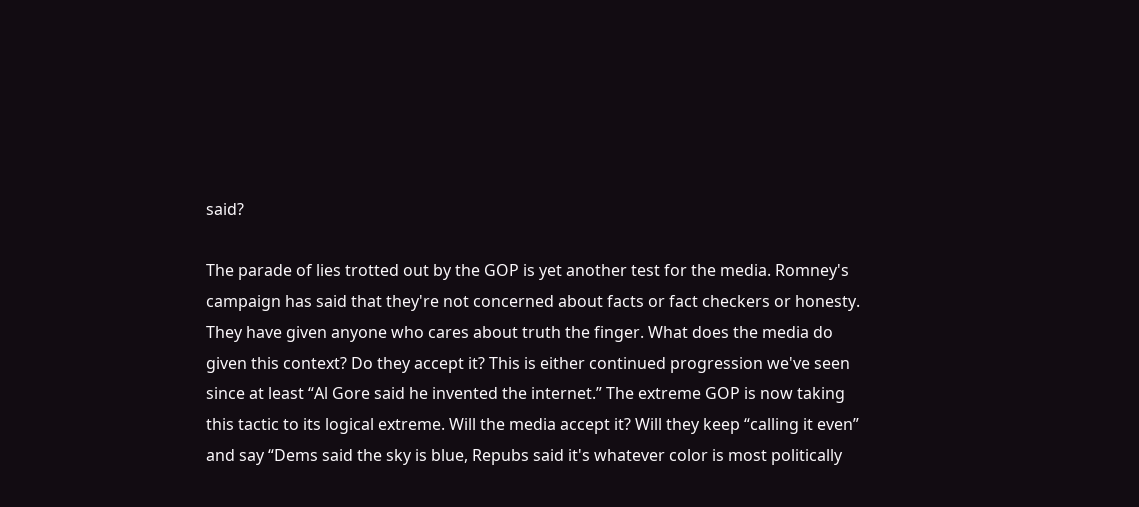said?

The parade of lies trotted out by the GOP is yet another test for the media. Romney's campaign has said that they're not concerned about facts or fact checkers or honesty. They have given anyone who cares about truth the finger. What does the media do given this context? Do they accept it? This is either continued progression we've seen since at least “Al Gore said he invented the internet.” The extreme GOP is now taking this tactic to its logical extreme. Will the media accept it? Will they keep “calling it even” and say “Dems said the sky is blue, Repubs said it's whatever color is most politically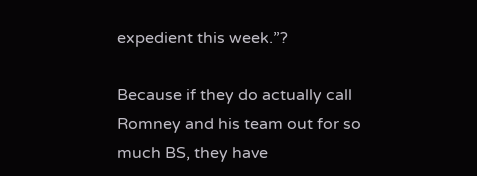expedient this week.”?

Because if they do actually call Romney and his team out for so much BS, they have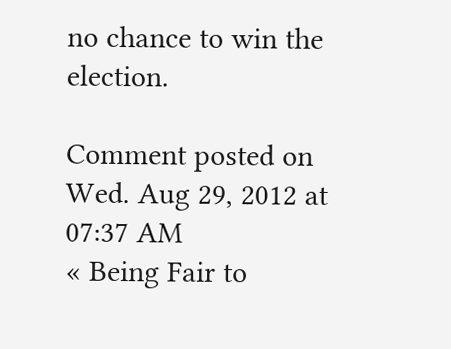no chance to win the election.

Comment posted on Wed. Aug 29, 2012 at 07:37 AM
« Being Fair to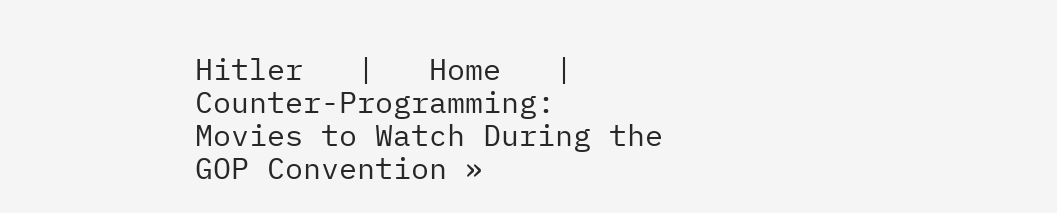Hitler   |   Home   |   Counter-Programming: Movies to Watch During the GOP Convention »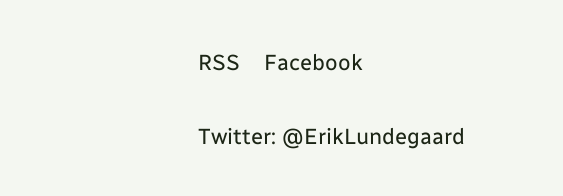RSS    Facebook

Twitter: @ErikLundegaard